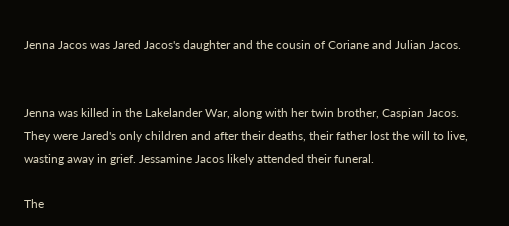Jenna Jacos was Jared Jacos's daughter and the cousin of Coriane and Julian Jacos.


Jenna was killed in the Lakelander War, along with her twin brother, Caspian Jacos. They were Jared's only children and after their deaths, their father lost the will to live, wasting away in grief. Jessamine Jacos likely attended their funeral.

The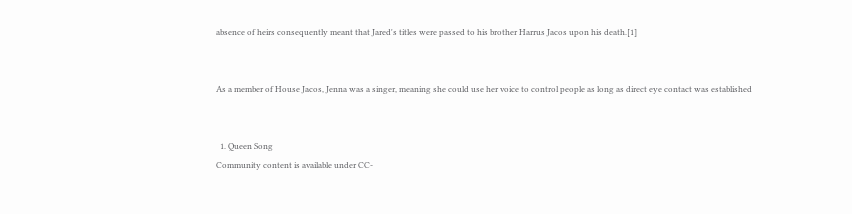absence of heirs consequently meant that Jared's titles were passed to his brother Harrus Jacos upon his death.[1]


As a member of House Jacos, Jenna was a singer, meaning she could use her voice to control people as long as direct eye contact was established


  1. Queen Song
Community content is available under CC-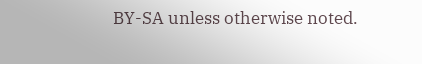BY-SA unless otherwise noted.